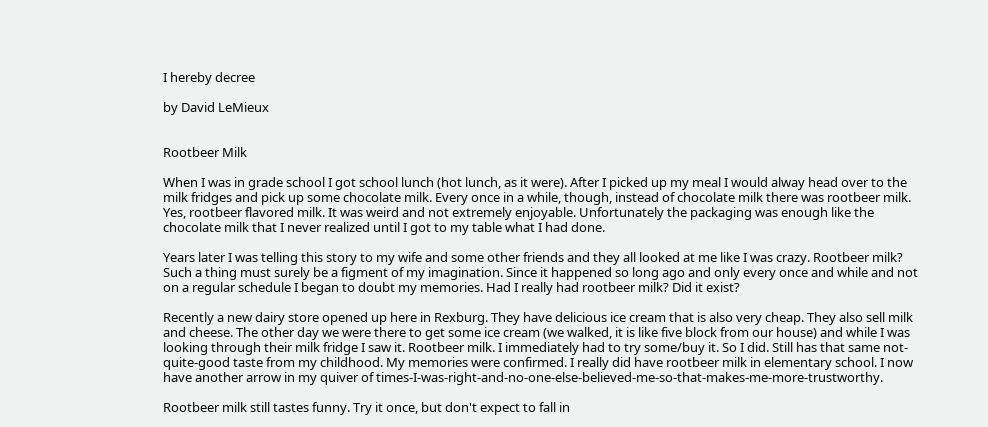I hereby decree

by David LeMieux


Rootbeer Milk

When I was in grade school I got school lunch (hot lunch, as it were). After I picked up my meal I would alway head over to the milk fridges and pick up some chocolate milk. Every once in a while, though, instead of chocolate milk there was rootbeer milk. Yes, rootbeer flavored milk. It was weird and not extremely enjoyable. Unfortunately the packaging was enough like the chocolate milk that I never realized until I got to my table what I had done.

Years later I was telling this story to my wife and some other friends and they all looked at me like I was crazy. Rootbeer milk? Such a thing must surely be a figment of my imagination. Since it happened so long ago and only every once and while and not on a regular schedule I began to doubt my memories. Had I really had rootbeer milk? Did it exist?

Recently a new dairy store opened up here in Rexburg. They have delicious ice cream that is also very cheap. They also sell milk and cheese. The other day we were there to get some ice cream (we walked, it is like five block from our house) and while I was looking through their milk fridge I saw it. Rootbeer milk. I immediately had to try some/buy it. So I did. Still has that same not-quite-good taste from my childhood. My memories were confirmed. I really did have rootbeer milk in elementary school. I now have another arrow in my quiver of times-I-was-right-and-no-one-else-believed-me-so-that-makes-me-more-trustworthy.

Rootbeer milk still tastes funny. Try it once, but don't expect to fall in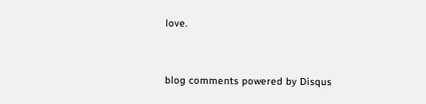love.


blog comments powered by Disqus